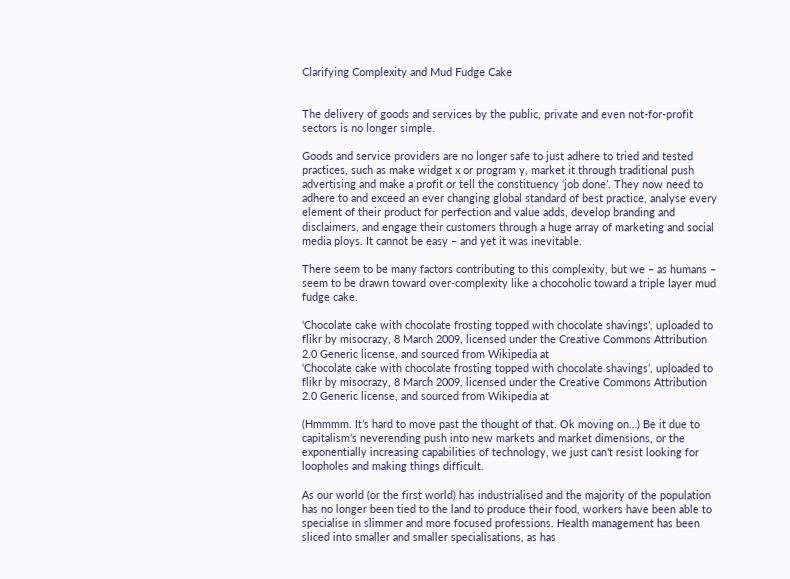Clarifying Complexity and Mud Fudge Cake


The delivery of goods and services by the public, private and even not-for-profit sectors is no longer simple.

Goods and service providers are no longer safe to just adhere to tried and tested practices, such as make widget x or program y, market it through traditional push advertising and make a profit or tell the constituency ‘job done’. They now need to adhere to and exceed an ever changing global standard of best practice, analyse every element of their product for perfection and value adds, develop branding and disclaimers, and engage their customers through a huge array of marketing and social media ploys. It cannot be easy – and yet it was inevitable.

There seem to be many factors contributing to this complexity, but we – as humans – seem to be drawn toward over-complexity like a chocoholic toward a triple layer mud fudge cake.

‘Chocolate cake with chocolate frosting topped with chocolate shavings’, uploaded to flikr by misocrazy, 8 March 2009, licensed under the Creative Commons Attribution 2.0 Generic license, and sourced from Wikipedia at
‘Chocolate cake with chocolate frosting topped with chocolate shavings’, uploaded to flikr by misocrazy, 8 March 2009, licensed under the Creative Commons Attribution 2.0 Generic license, and sourced from Wikipedia at

(Hmmmm. It’s hard to move past the thought of that. Ok moving on…) Be it due to capitalism’s neverending push into new markets and market dimensions, or the exponentially increasing capabilities of technology, we just can’t resist looking for loopholes and making things difficult.

As our world (or the first world) has industrialised and the majority of the population has no longer been tied to the land to produce their food, workers have been able to specialise in slimmer and more focused professions. Health management has been sliced into smaller and smaller specialisations, as has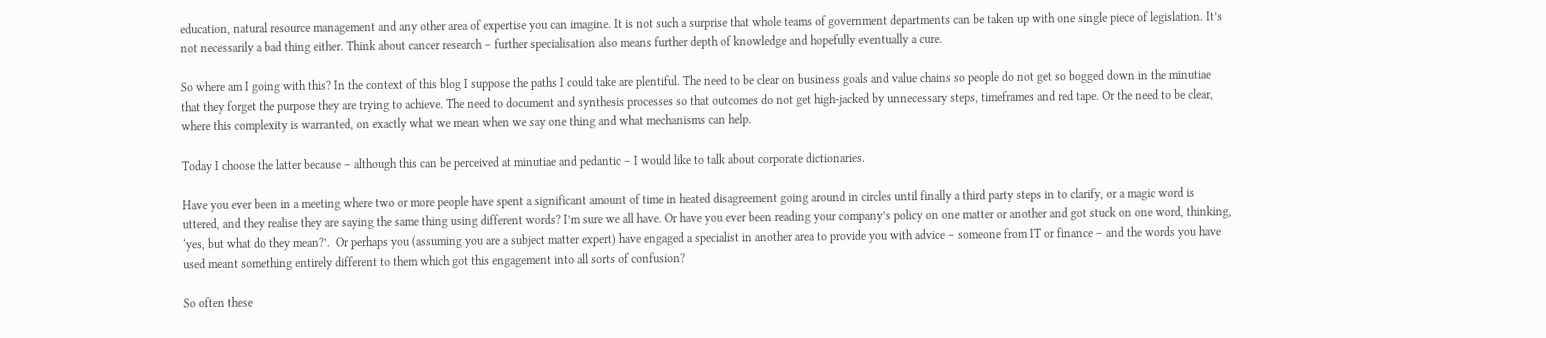education, natural resource management and any other area of expertise you can imagine. It is not such a surprise that whole teams of government departments can be taken up with one single piece of legislation. It’s not necessarily a bad thing either. Think about cancer research – further specialisation also means further depth of knowledge and hopefully eventually a cure.

So where am I going with this? In the context of this blog I suppose the paths I could take are plentiful. The need to be clear on business goals and value chains so people do not get so bogged down in the minutiae that they forget the purpose they are trying to achieve. The need to document and synthesis processes so that outcomes do not get high-jacked by unnecessary steps, timeframes and red tape. Or the need to be clear, where this complexity is warranted, on exactly what we mean when we say one thing and what mechanisms can help.

Today I choose the latter because – although this can be perceived at minutiae and pedantic – I would like to talk about corporate dictionaries.

Have you ever been in a meeting where two or more people have spent a significant amount of time in heated disagreement going around in circles until finally a third party steps in to clarify, or a magic word is uttered, and they realise they are saying the same thing using different words? I’m sure we all have. Or have you ever been reading your company’s policy on one matter or another and got stuck on one word, thinking, ‘yes, but what do they mean?’.  Or perhaps you (assuming you are a subject matter expert) have engaged a specialist in another area to provide you with advice – someone from IT or finance – and the words you have used meant something entirely different to them which got this engagement into all sorts of confusion?

So often these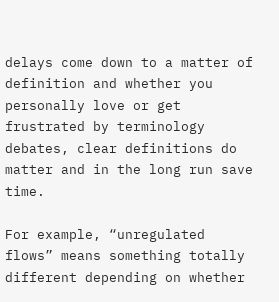delays come down to a matter of definition and whether you personally love or get frustrated by terminology debates, clear definitions do matter and in the long run save time.

For example, “unregulated flows” means something totally different depending on whether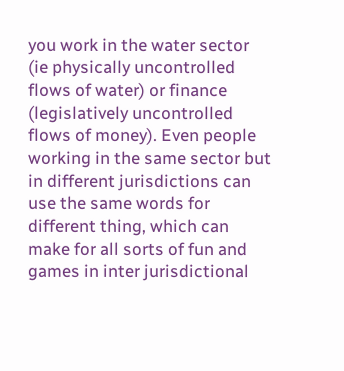you work in the water sector (ie physically uncontrolled flows of water) or finance (legislatively uncontrolled flows of money). Even people working in the same sector but in different jurisdictions can use the same words for different thing, which can make for all sorts of fun and games in inter jurisdictional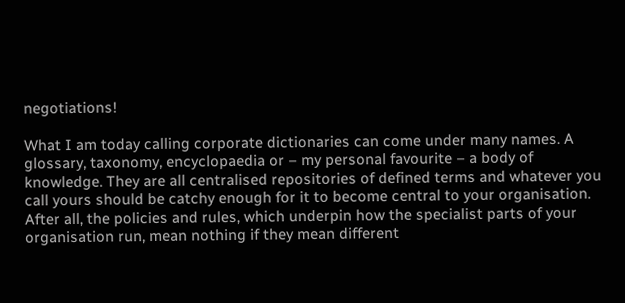negotiations!

What I am today calling corporate dictionaries can come under many names. A glossary, taxonomy, encyclopaedia or – my personal favourite – a body of knowledge. They are all centralised repositories of defined terms and whatever you call yours should be catchy enough for it to become central to your organisation. After all, the policies and rules, which underpin how the specialist parts of your organisation run, mean nothing if they mean different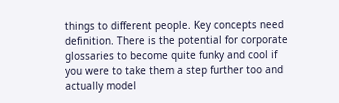things to different people. Key concepts need definition. There is the potential for corporate glossaries to become quite funky and cool if you were to take them a step further too and actually model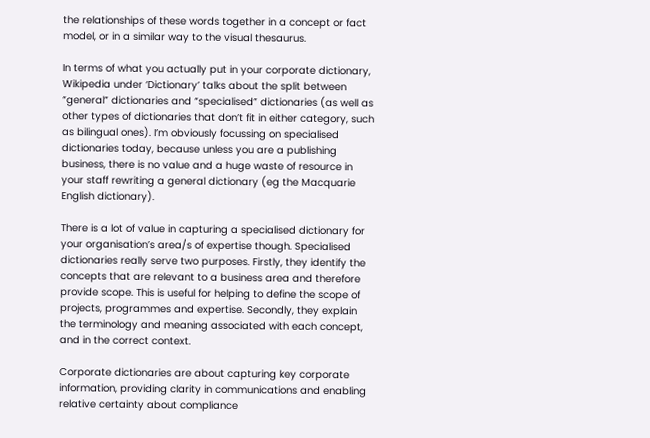the relationships of these words together in a concept or fact model, or in a similar way to the visual thesaurus.

In terms of what you actually put in your corporate dictionary, Wikipedia under ‘Dictionary’ talks about the split between “general” dictionaries and “specialised” dictionaries (as well as other types of dictionaries that don’t fit in either category, such as bilingual ones). I’m obviously focussing on specialised dictionaries today, because unless you are a publishing business, there is no value and a huge waste of resource in your staff rewriting a general dictionary (eg the Macquarie English dictionary).

There is a lot of value in capturing a specialised dictionary for your organisation’s area/s of expertise though. Specialised dictionaries really serve two purposes. Firstly, they identify the concepts that are relevant to a business area and therefore provide scope. This is useful for helping to define the scope of projects, programmes and expertise. Secondly, they explain the terminology and meaning associated with each concept, and in the correct context.

Corporate dictionaries are about capturing key corporate information, providing clarity in communications and enabling relative certainty about compliance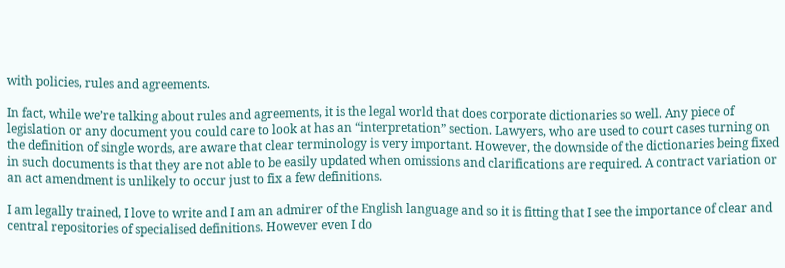with policies, rules and agreements.

In fact, while we’re talking about rules and agreements, it is the legal world that does corporate dictionaries so well. Any piece of legislation or any document you could care to look at has an “interpretation” section. Lawyers, who are used to court cases turning on the definition of single words, are aware that clear terminology is very important. However, the downside of the dictionaries being fixed in such documents is that they are not able to be easily updated when omissions and clarifications are required. A contract variation or an act amendment is unlikely to occur just to fix a few definitions.

I am legally trained, I love to write and I am an admirer of the English language and so it is fitting that I see the importance of clear and central repositories of specialised definitions. However even I do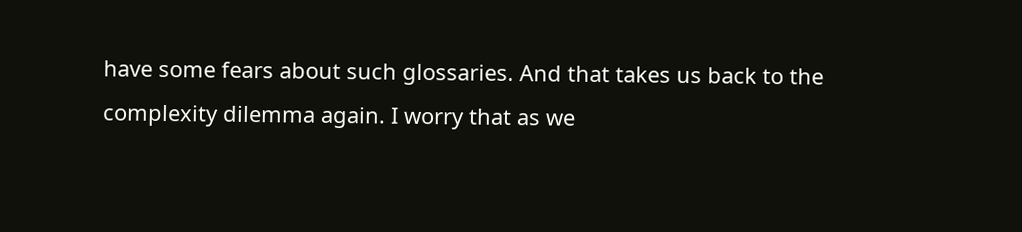have some fears about such glossaries. And that takes us back to the complexity dilemma again. I worry that as we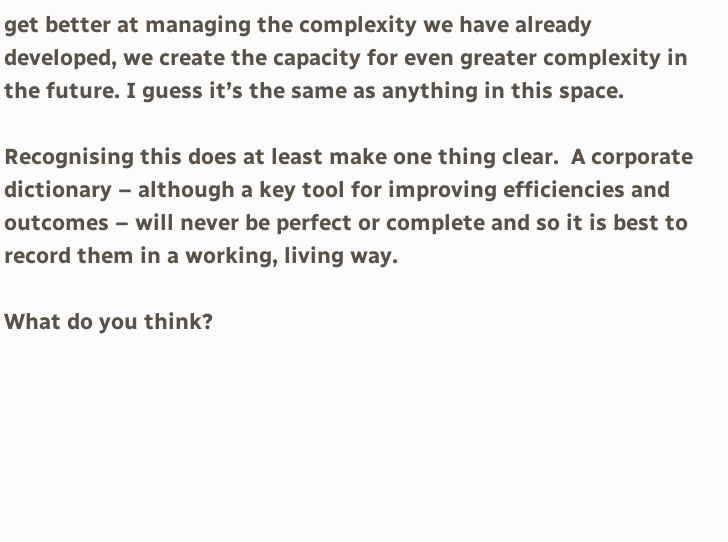get better at managing the complexity we have already developed, we create the capacity for even greater complexity in the future. I guess it’s the same as anything in this space.

Recognising this does at least make one thing clear.  A corporate dictionary – although a key tool for improving efficiencies and outcomes – will never be perfect or complete and so it is best to record them in a working, living way.

What do you think?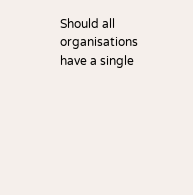Should all organisations have a single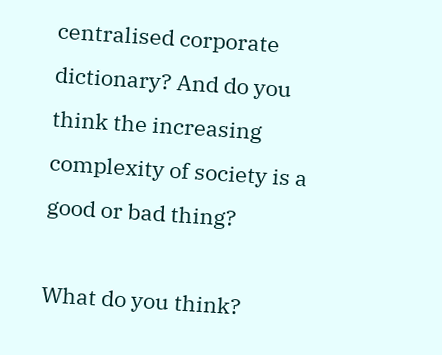centralised corporate dictionary? And do you think the increasing complexity of society is a good or bad thing?

What do you think?